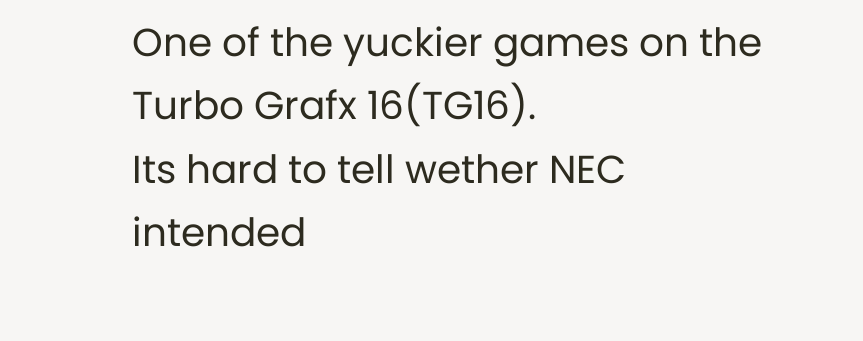One of the yuckier games on the Turbo Grafx 16(TG16).
Its hard to tell wether NEC intended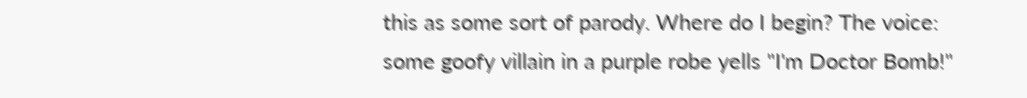this as some sort of parody. Where do I begin? The voice: some goofy villain in a purple robe yells "I'm Doctor Bomb!"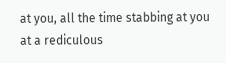at you, all the time stabbing at you at a rediculous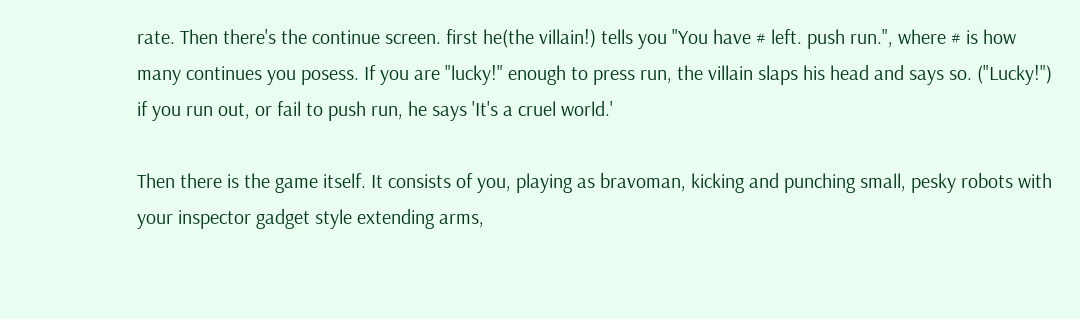rate. Then there's the continue screen. first he(the villain!) tells you "You have # left. push run.", where # is how many continues you posess. If you are "lucky!" enough to press run, the villain slaps his head and says so. ("Lucky!") if you run out, or fail to push run, he says 'It's a cruel world.'

Then there is the game itself. It consists of you, playing as bravoman, kicking and punching small, pesky robots with your inspector gadget style extending arms,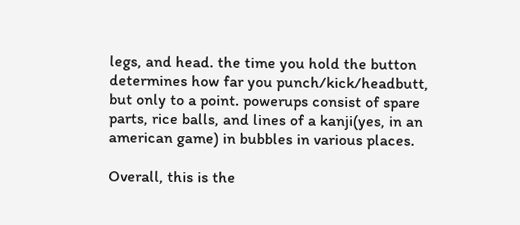legs, and head. the time you hold the button determines how far you punch/kick/headbutt, but only to a point. powerups consist of spare parts, rice balls, and lines of a kanji(yes, in an american game) in bubbles in various places.

Overall, this is the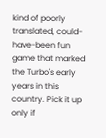kind of poorly translated, could-have-been fun game that marked the Turbo's early years in this country. Pick it up only if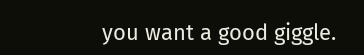you want a good giggle.